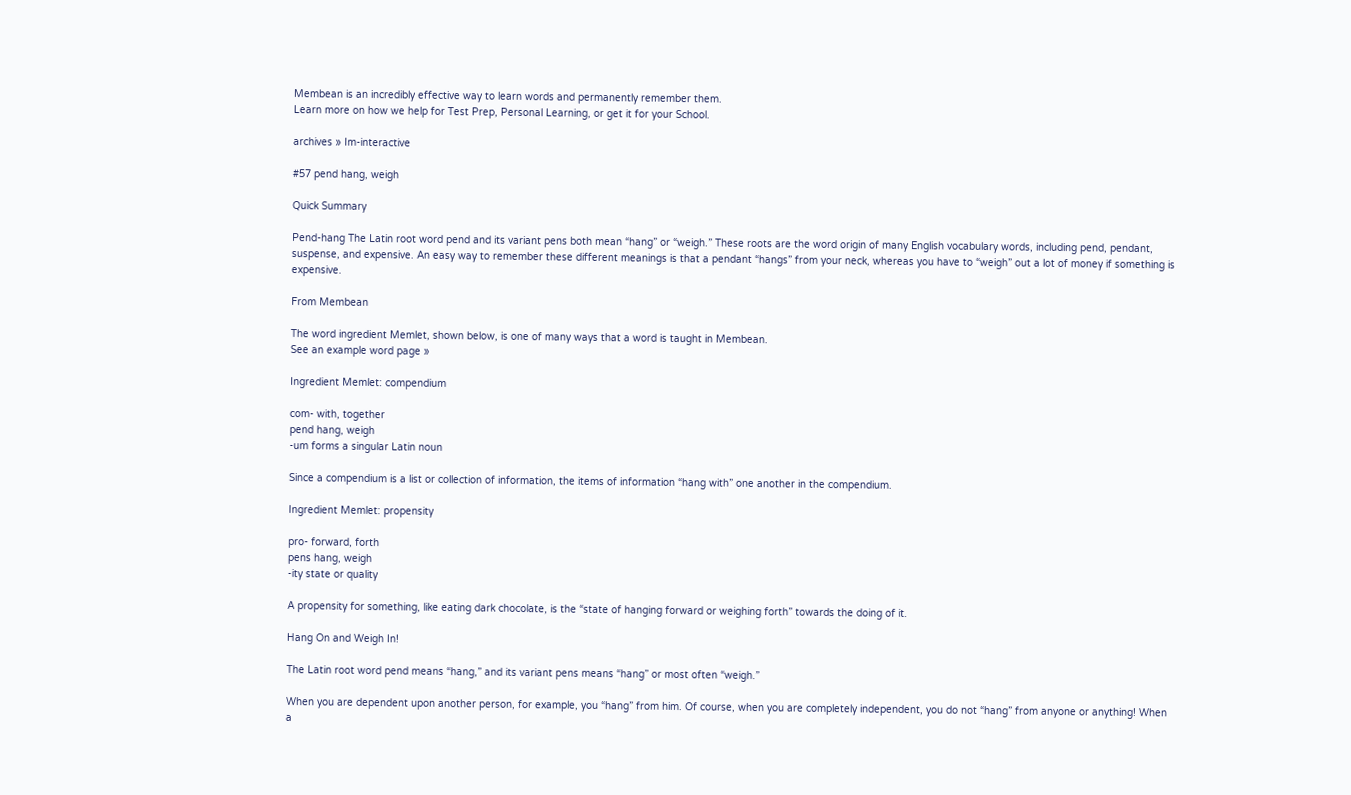Membean is an incredibly effective way to learn words and permanently remember them.
Learn more on how we help for Test Prep, Personal Learning, or get it for your School.

archives » Im-interactive

#57 pend hang, weigh

Quick Summary

Pend-hang The Latin root word pend and its variant pens both mean “hang” or “weigh.” These roots are the word origin of many English vocabulary words, including pend, pendant, suspense, and expensive. An easy way to remember these different meanings is that a pendant “hangs” from your neck, whereas you have to “weigh” out a lot of money if something is expensive.

From Membean

The word ingredient Memlet, shown below, is one of many ways that a word is taught in Membean.
See an example word page »

Ingredient Memlet: compendium

com- with, together
pend hang, weigh
-um forms a singular Latin noun

Since a compendium is a list or collection of information, the items of information “hang with” one another in the compendium.

Ingredient Memlet: propensity

pro- forward, forth
pens hang, weigh
-ity state or quality

A propensity for something, like eating dark chocolate, is the “state of hanging forward or weighing forth” towards the doing of it.

Hang On and Weigh In!

The Latin root word pend means “hang,” and its variant pens means “hang” or most often “weigh.”

When you are dependent upon another person, for example, you “hang” from him. Of course, when you are completely independent, you do not “hang” from anyone or anything! When a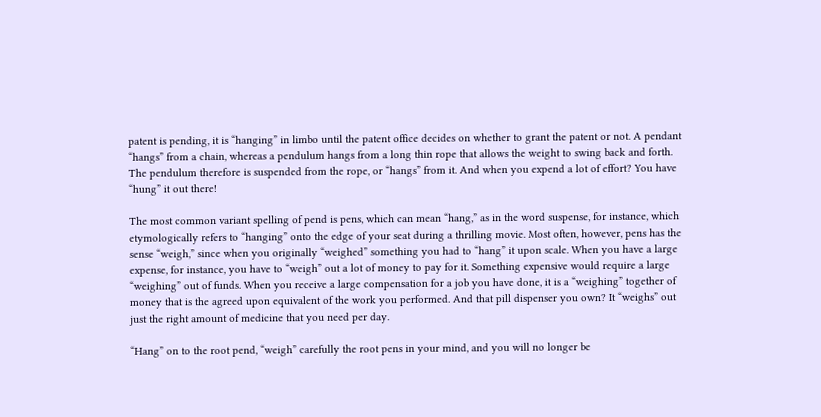patent is pending, it is “hanging” in limbo until the patent office decides on whether to grant the patent or not. A pendant “hangs” from a chain, whereas a pendulum hangs from a long thin rope that allows the weight to swing back and forth. The pendulum therefore is suspended from the rope, or “hangs” from it. And when you expend a lot of effort? You have “hung” it out there!

The most common variant spelling of pend is pens, which can mean “hang,” as in the word suspense, for instance, which etymologically refers to “hanging” onto the edge of your seat during a thrilling movie. Most often, however, pens has the sense “weigh,” since when you originally “weighed” something you had to “hang” it upon scale. When you have a large expense, for instance, you have to “weigh” out a lot of money to pay for it. Something expensive would require a large “weighing” out of funds. When you receive a large compensation for a job you have done, it is a “weighing” together of money that is the agreed upon equivalent of the work you performed. And that pill dispenser you own? It “weighs” out just the right amount of medicine that you need per day.

“Hang” on to the root pend, “weigh” carefully the root pens in your mind, and you will no longer be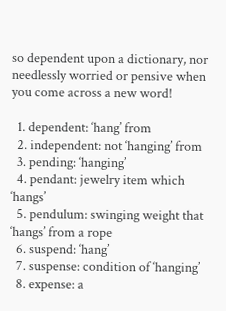so dependent upon a dictionary, nor needlessly worried or pensive when you come across a new word!

  1. dependent: ‘hang’ from
  2. independent: not ‘hanging’ from
  3. pending: ‘hanging’
  4. pendant: jewelry item which ‘hangs’
  5. pendulum: swinging weight that ‘hangs’ from a rope
  6. suspend: ‘hang’
  7. suspense: condition of ‘hanging’
  8. expense: a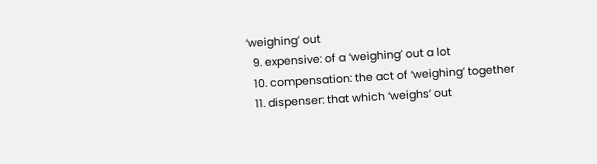‘weighing’ out
  9. expensive: of a ‘weighing’ out a lot
  10. compensation: the act of ‘weighing’ together
  11. dispenser: that which ‘weighs’ out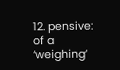12. pensive: of a ‘weighing’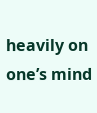heavily on one’s mind